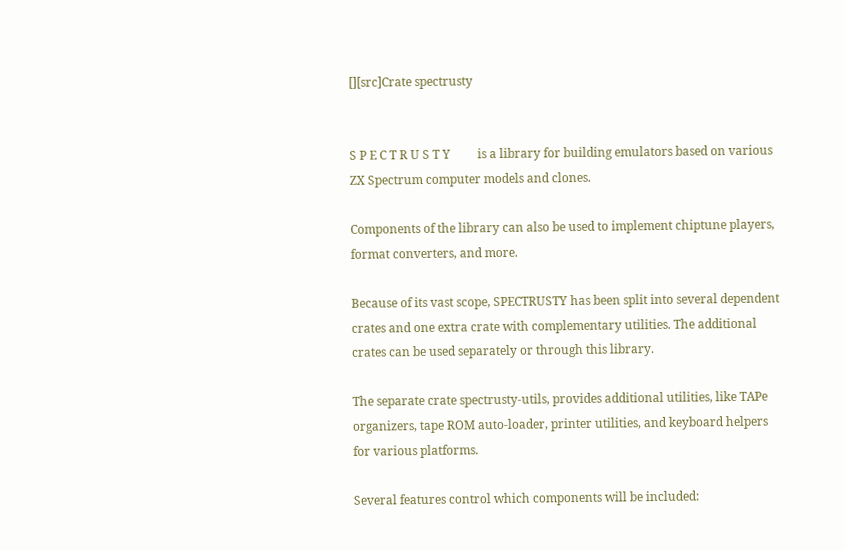[][src]Crate spectrusty


S P E C T R U S T Y         is a library for building emulators based on various ZX Spectrum computer models and clones.

Components of the library can also be used to implement chiptune players, format converters, and more.

Because of its vast scope, SPECTRUSTY has been split into several dependent crates and one extra crate with complementary utilities. The additional crates can be used separately or through this library.

The separate crate spectrusty-utils, provides additional utilities, like TAPe organizers, tape ROM auto-loader, printer utilities, and keyboard helpers for various platforms.

Several features control which components will be included: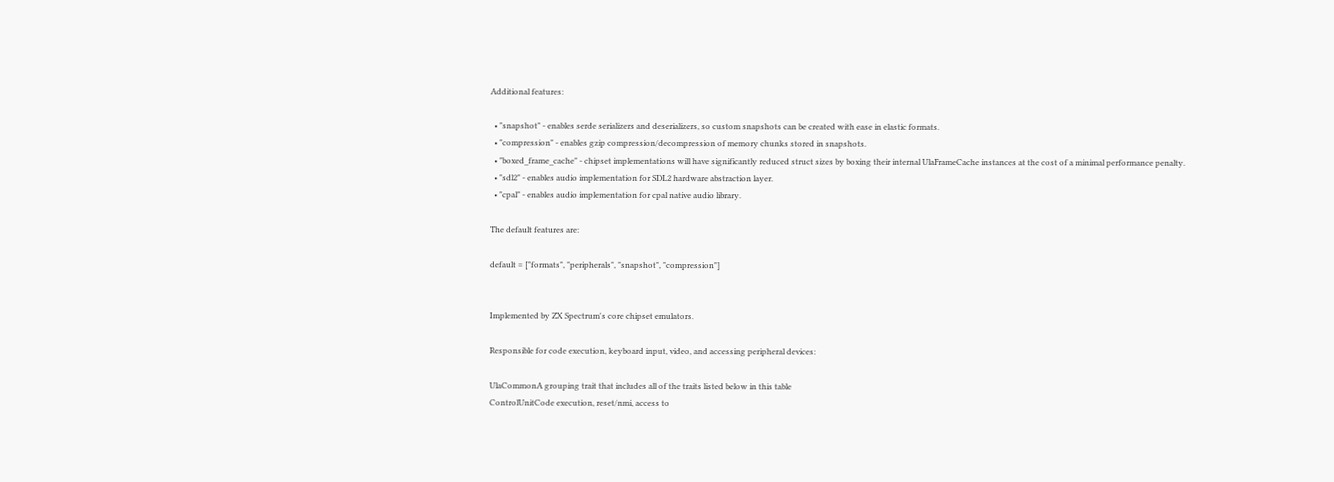Additional features:

  • "snapshot" - enables serde serializers and deserializers, so custom snapshots can be created with ease in elastic formats.
  • "compression" - enables gzip compression/decompression of memory chunks stored in snapshots.
  • "boxed_frame_cache" - chipset implementations will have significantly reduced struct sizes by boxing their internal UlaFrameCache instances at the cost of a minimal performance penalty.
  • "sdl2" - enables audio implementation for SDL2 hardware abstraction layer.
  • "cpal" - enables audio implementation for cpal native audio library.

The default features are:

default = ["formats", "peripherals", "snapshot", "compression"]


Implemented by ZX Spectrum's core chipset emulators.

Responsible for code execution, keyboard input, video, and accessing peripheral devices:

UlaCommonA grouping trait that includes all of the traits listed below in this table
ControlUnitCode execution, reset/nmi, access to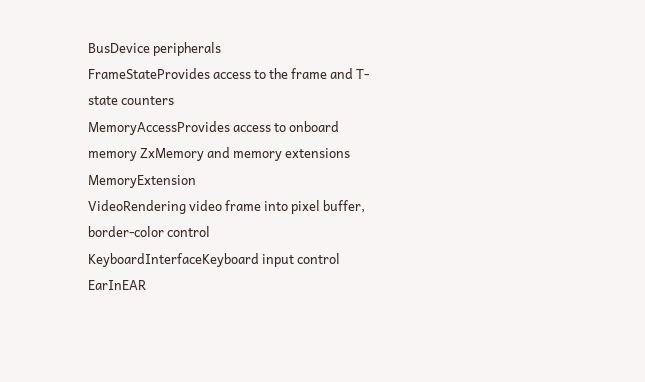BusDevice peripherals
FrameStateProvides access to the frame and T-state counters
MemoryAccessProvides access to onboard memory ZxMemory and memory extensions MemoryExtension
VideoRendering video frame into pixel buffer, border-color control
KeyboardInterfaceKeyboard input control
EarInEAR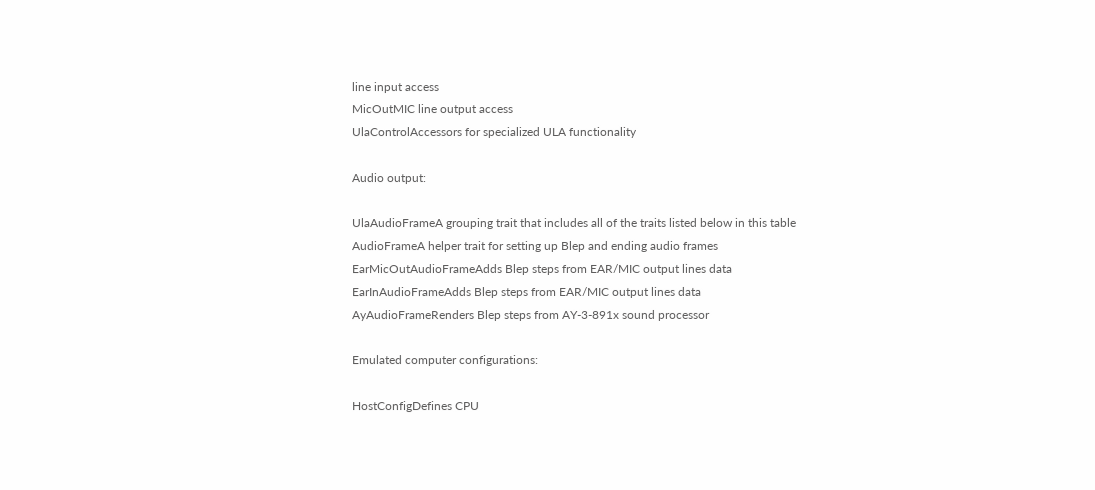line input access
MicOutMIC line output access
UlaControlAccessors for specialized ULA functionality

Audio output:

UlaAudioFrameA grouping trait that includes all of the traits listed below in this table
AudioFrameA helper trait for setting up Blep and ending audio frames
EarMicOutAudioFrameAdds Blep steps from EAR/MIC output lines data
EarInAudioFrameAdds Blep steps from EAR/MIC output lines data
AyAudioFrameRenders Blep steps from AY-3-891x sound processor

Emulated computer configurations:

HostConfigDefines CPU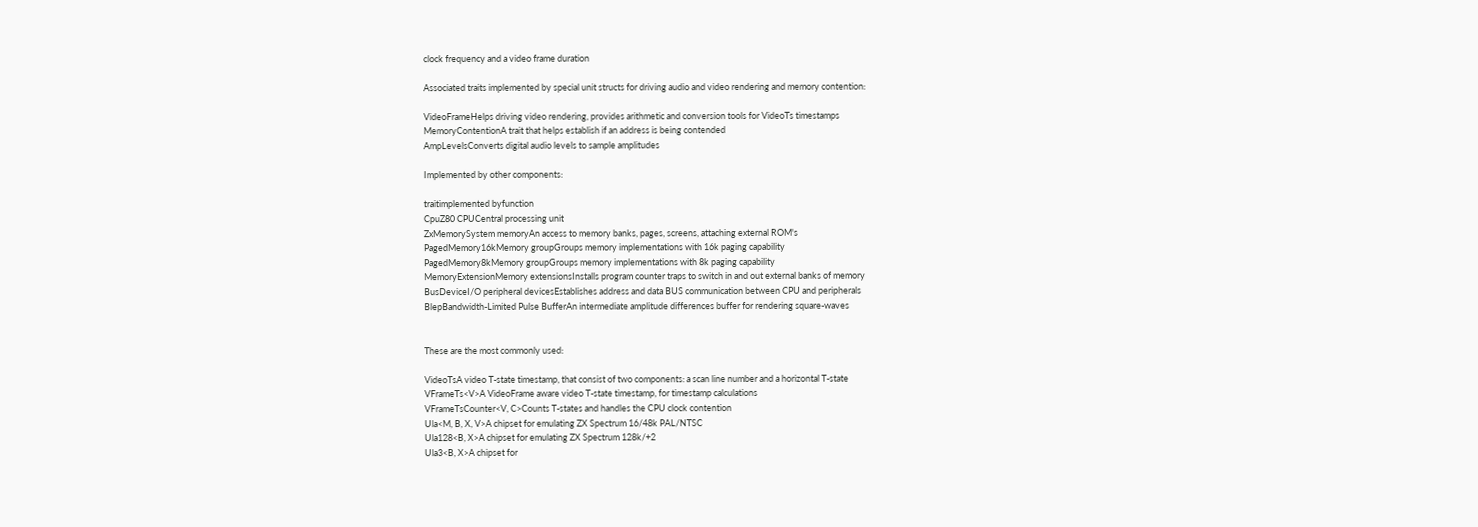clock frequency and a video frame duration

Associated traits implemented by special unit structs for driving audio and video rendering and memory contention:

VideoFrameHelps driving video rendering, provides arithmetic and conversion tools for VideoTs timestamps
MemoryContentionA trait that helps establish if an address is being contended
AmpLevelsConverts digital audio levels to sample amplitudes

Implemented by other components:

traitimplemented byfunction
CpuZ80 CPUCentral processing unit
ZxMemorySystem memoryAn access to memory banks, pages, screens, attaching external ROM's
PagedMemory16kMemory groupGroups memory implementations with 16k paging capability
PagedMemory8kMemory groupGroups memory implementations with 8k paging capability
MemoryExtensionMemory extensionsInstalls program counter traps to switch in and out external banks of memory
BusDeviceI/O peripheral devicesEstablishes address and data BUS communication between CPU and peripherals
BlepBandwidth-Limited Pulse BufferAn intermediate amplitude differences buffer for rendering square-waves


These are the most commonly used:

VideoTsA video T-state timestamp, that consist of two components: a scan line number and a horizontal T-state
VFrameTs<V>A VideoFrame aware video T-state timestamp, for timestamp calculations
VFrameTsCounter<V, C>Counts T-states and handles the CPU clock contention
Ula<M, B, X, V>A chipset for emulating ZX Spectrum 16/48k PAL/NTSC
Ula128<B, X>A chipset for emulating ZX Spectrum 128k/+2
Ula3<B, X>A chipset for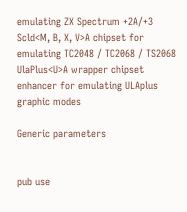emulating ZX Spectrum +2A/+3
Scld<M, B, X, V>A chipset for emulating TC2048 / TC2068 / TS2068
UlaPlus<U>A wrapper chipset enhancer for emulating ULAplus graphic modes

Generic parameters


pub use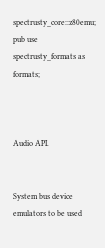spectrusty_core::z80emu;
pub use spectrusty_formats as formats;



Audio API.


System bus device emulators to be used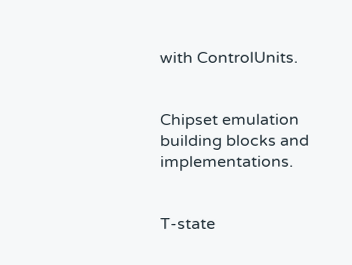with ControlUnits.


Chipset emulation building blocks and implementations.


T-state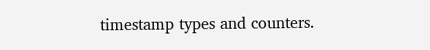timestamp types and counters.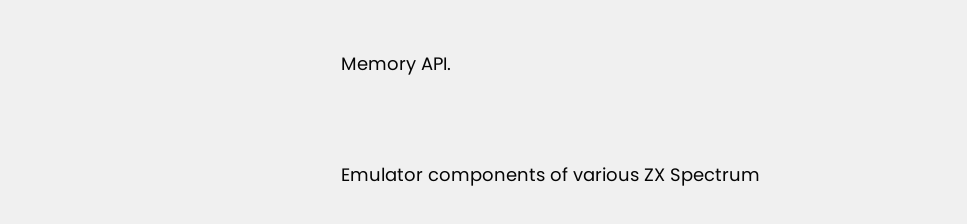Memory API.


Emulator components of various ZX Spectrum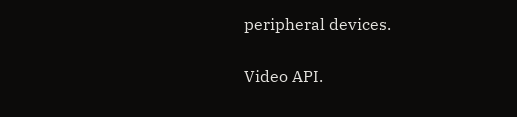peripheral devices.


Video API.